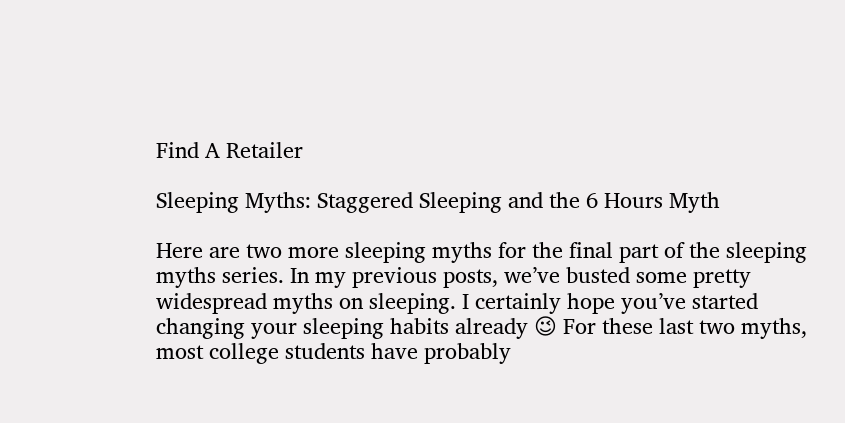Find A Retailer

Sleeping Myths: Staggered Sleeping and the 6 Hours Myth

Here are two more sleeping myths for the final part of the sleeping myths series. In my previous posts, we’ve busted some pretty widespread myths on sleeping. I certainly hope you’ve started changing your sleeping habits already 😉 For these last two myths, most college students have probably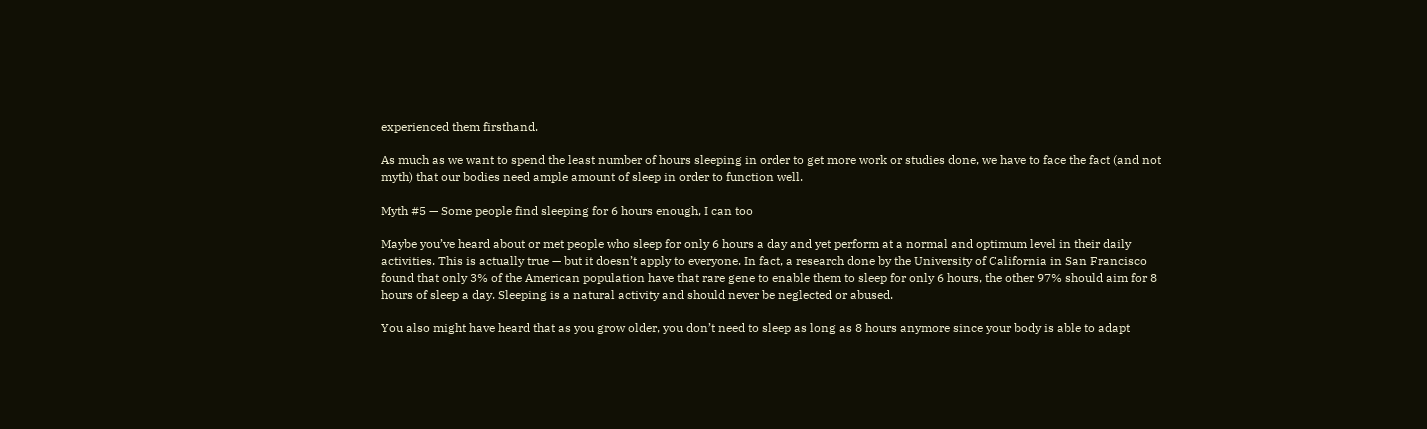experienced them firsthand.

As much as we want to spend the least number of hours sleeping in order to get more work or studies done, we have to face the fact (and not myth) that our bodies need ample amount of sleep in order to function well.

Myth #5 — Some people find sleeping for 6 hours enough, I can too

Maybe you’ve heard about or met people who sleep for only 6 hours a day and yet perform at a normal and optimum level in their daily activities. This is actually true — but it doesn’t apply to everyone. In fact, a research done by the University of California in San Francisco found that only 3% of the American population have that rare gene to enable them to sleep for only 6 hours, the other 97% should aim for 8 hours of sleep a day. Sleeping is a natural activity and should never be neglected or abused.

You also might have heard that as you grow older, you don’t need to sleep as long as 8 hours anymore since your body is able to adapt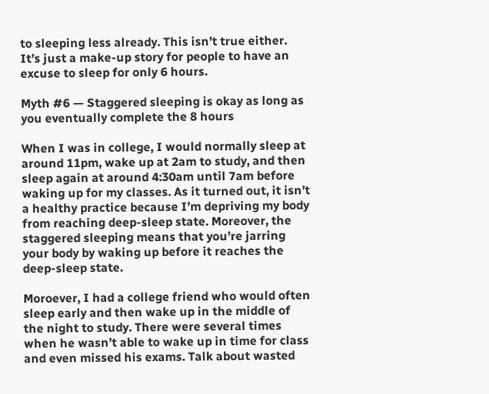to sleeping less already. This isn’t true either. It’s just a make-up story for people to have an excuse to sleep for only 6 hours.

Myth #6 — Staggered sleeping is okay as long as you eventually complete the 8 hours

When I was in college, I would normally sleep at around 11pm, wake up at 2am to study, and then sleep again at around 4:30am until 7am before waking up for my classes. As it turned out, it isn’t a healthy practice because I’m depriving my body from reaching deep-sleep state. Moreover, the staggered sleeping means that you’re jarring your body by waking up before it reaches the deep-sleep state.

Moroever, I had a college friend who would often sleep early and then wake up in the middle of the night to study. There were several times when he wasn’t able to wake up in time for class and even missed his exams. Talk about wasted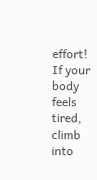effort! If your body feels tired, climb into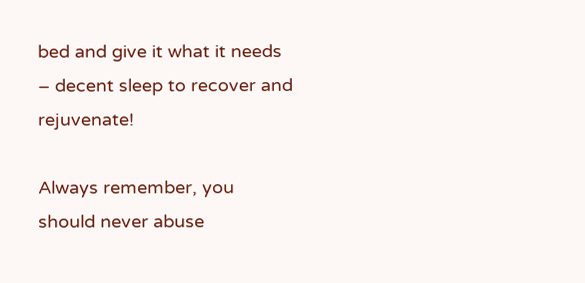bed and give it what it needs – decent sleep to recover and rejuvenate!

Always remember, you should never abuse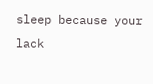sleep because your lack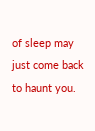of sleep may just come back to haunt you.